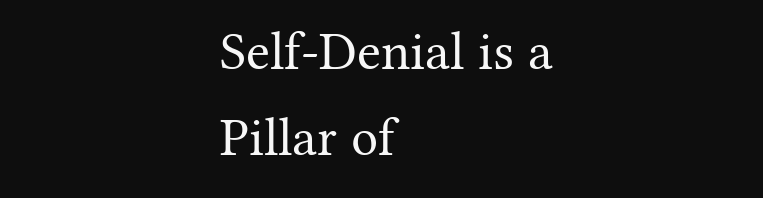Self-Denial is a Pillar of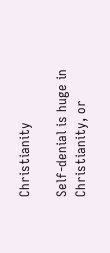Christianity

Self-denial is huge in Christianity, or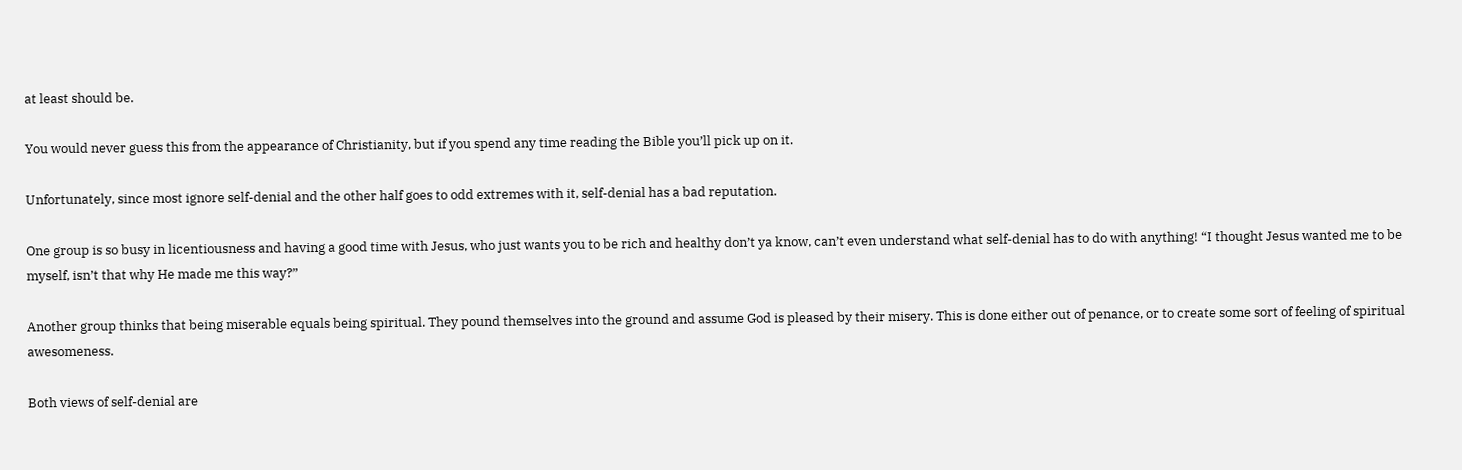at least should be.

You would never guess this from the appearance of Christianity, but if you spend any time reading the Bible you’ll pick up on it.

Unfortunately, since most ignore self-denial and the other half goes to odd extremes with it, self-denial has a bad reputation.

One group is so busy in licentiousness and having a good time with Jesus, who just wants you to be rich and healthy don’t ya know, can’t even understand what self-denial has to do with anything! “I thought Jesus wanted me to be myself, isn’t that why He made me this way?”

Another group thinks that being miserable equals being spiritual. They pound themselves into the ground and assume God is pleased by their misery. This is done either out of penance, or to create some sort of feeling of spiritual awesomeness.

Both views of self-denial are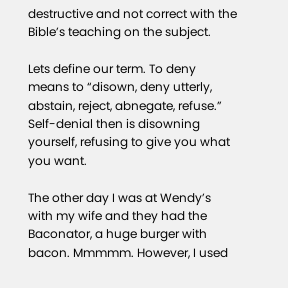destructive and not correct with the Bible’s teaching on the subject.

Lets define our term. To deny means to “disown, deny utterly, abstain, reject, abnegate, refuse.” Self-denial then is disowning yourself, refusing to give you what you want.

The other day I was at Wendy’s with my wife and they had the Baconator, a huge burger with bacon. Mmmmm. However, I used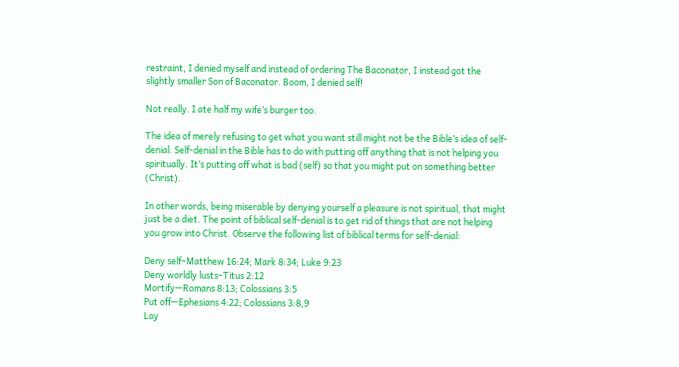restraint, I denied myself and instead of ordering The Baconator, I instead got the slightly smaller Son of Baconator. Boom, I denied self!

Not really. I ate half my wife’s burger too.

The idea of merely refusing to get what you want still might not be the Bible’s idea of self-denial. Self-denial in the Bible has to do with putting off anything that is not helping you spiritually. It’s putting off what is bad (self) so that you might put on something better (Christ).

In other words, being miserable by denying yourself a pleasure is not spiritual, that might just be a diet. The point of biblical self-denial is to get rid of things that are not helping you grow into Christ. Observe the following list of biblical terms for self-denial:

Deny self–Matthew 16:24; Mark 8:34; Luke 9:23
Deny worldly lusts–Titus 2:12
Mortify—Romans 8:13; Colossians 3:5
Put off—Ephesians 4:22; Colossians 3:8,9
Lay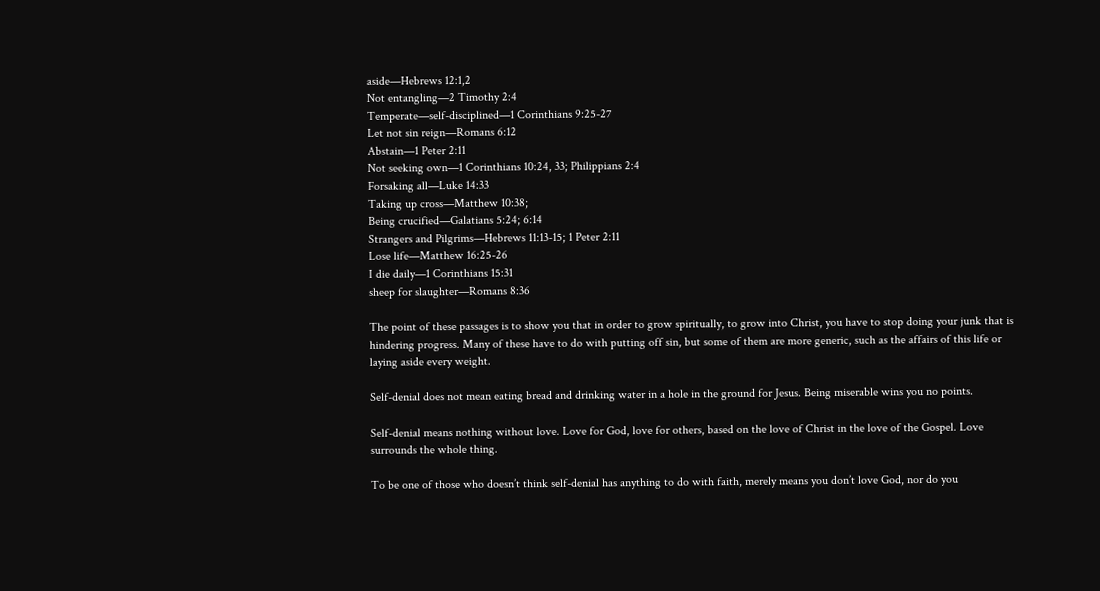aside—Hebrews 12:1,2
Not entangling—2 Timothy 2:4
Temperate—self-disciplined—1 Corinthians 9:25-27
Let not sin reign—Romans 6:12
Abstain—1 Peter 2:11
Not seeking own—1 Corinthians 10:24, 33; Philippians 2:4
Forsaking all—Luke 14:33
Taking up cross—Matthew 10:38;
Being crucified—Galatians 5:24; 6:14
Strangers and Pilgrims—Hebrews 11:13-15; 1 Peter 2:11
Lose life—Matthew 16:25-26
I die daily—1 Corinthians 15:31
sheep for slaughter—Romans 8:36

The point of these passages is to show you that in order to grow spiritually, to grow into Christ, you have to stop doing your junk that is hindering progress. Many of these have to do with putting off sin, but some of them are more generic, such as the affairs of this life or laying aside every weight.

Self-denial does not mean eating bread and drinking water in a hole in the ground for Jesus. Being miserable wins you no points.

Self-denial means nothing without love. Love for God, love for others, based on the love of Christ in the love of the Gospel. Love surrounds the whole thing.

To be one of those who doesn’t think self-denial has anything to do with faith, merely means you don’t love God, nor do you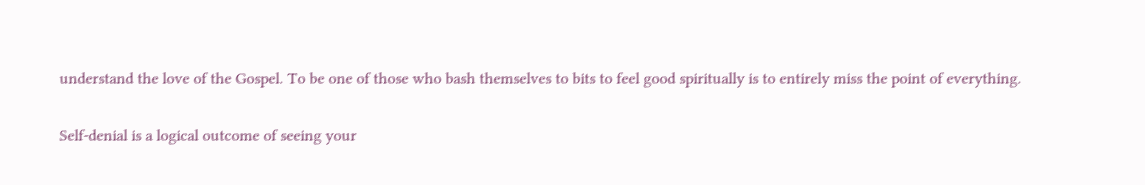understand the love of the Gospel. To be one of those who bash themselves to bits to feel good spiritually is to entirely miss the point of everything.

Self-denial is a logical outcome of seeing your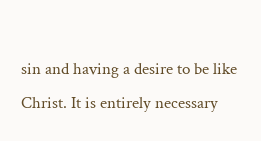sin and having a desire to be like Christ. It is entirely necessary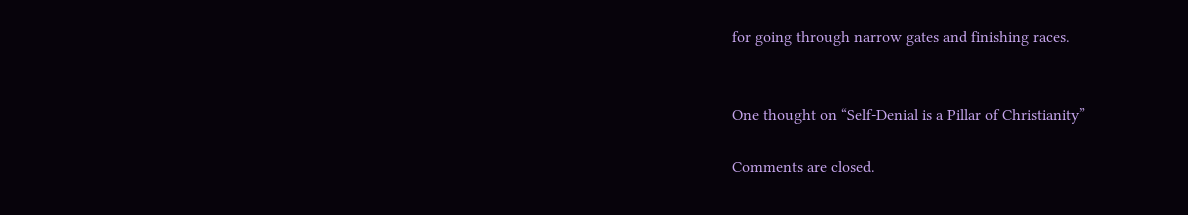for going through narrow gates and finishing races.


One thought on “Self-Denial is a Pillar of Christianity”

Comments are closed.